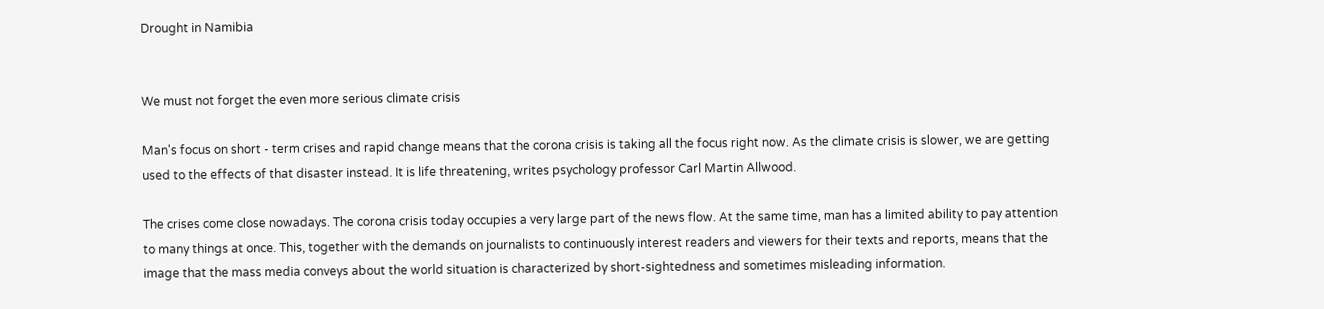Drought in Namibia


We must not forget the even more serious climate crisis

Man's focus on short - term crises and rapid change means that the corona crisis is taking all the focus right now. As the climate crisis is slower, we are getting used to the effects of that disaster instead. It is life threatening, writes psychology professor Carl Martin Allwood.

The crises come close nowadays. The corona crisis today occupies a very large part of the news flow. At the same time, man has a limited ability to pay attention to many things at once. This, together with the demands on journalists to continuously interest readers and viewers for their texts and reports, means that the image that the mass media conveys about the world situation is characterized by short-sightedness and sometimes misleading information.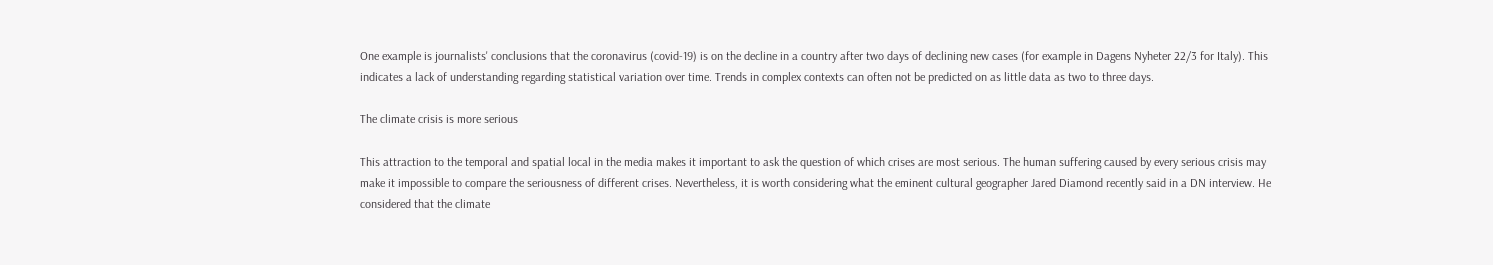One example is journalists' conclusions that the coronavirus (covid-19) is on the decline in a country after two days of declining new cases (for example in Dagens Nyheter 22/3 for Italy). This indicates a lack of understanding regarding statistical variation over time. Trends in complex contexts can often not be predicted on as little data as two to three days.

The climate crisis is more serious

This attraction to the temporal and spatial local in the media makes it important to ask the question of which crises are most serious. The human suffering caused by every serious crisis may make it impossible to compare the seriousness of different crises. Nevertheless, it is worth considering what the eminent cultural geographer Jared Diamond recently said in a DN interview. He considered that the climate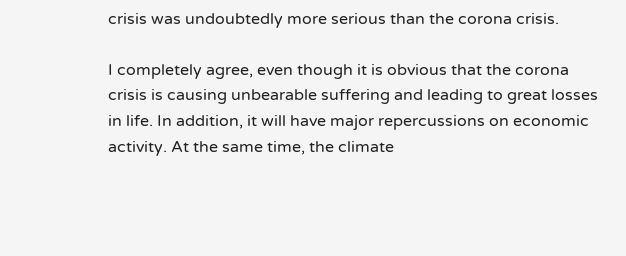crisis was undoubtedly more serious than the corona crisis.

I completely agree, even though it is obvious that the corona crisis is causing unbearable suffering and leading to great losses in life. In addition, it will have major repercussions on economic activity. At the same time, the climate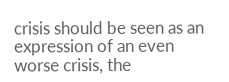crisis should be seen as an expression of an even worse crisis, the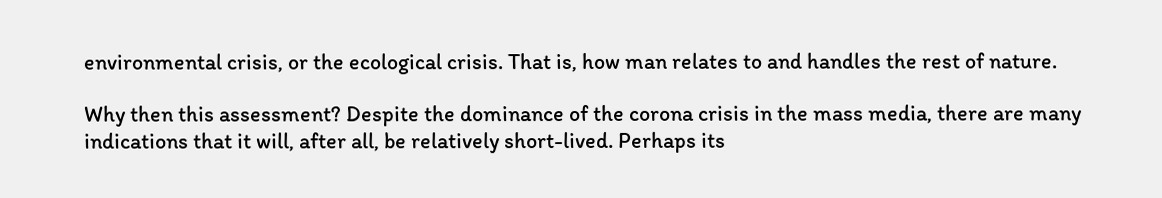environmental crisis, or the ecological crisis. That is, how man relates to and handles the rest of nature.

Why then this assessment? Despite the dominance of the corona crisis in the mass media, there are many indications that it will, after all, be relatively short-lived. Perhaps its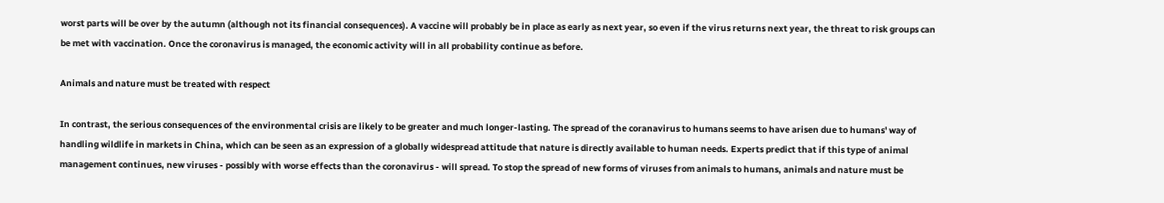worst parts will be over by the autumn (although not its financial consequences). A vaccine will probably be in place as early as next year, so even if the virus returns next year, the threat to risk groups can be met with vaccination. Once the coronavirus is managed, the economic activity will in all probability continue as before.

Animals and nature must be treated with respect

In contrast, the serious consequences of the environmental crisis are likely to be greater and much longer-lasting. The spread of the coranavirus to humans seems to have arisen due to humans' way of handling wildlife in markets in China, which can be seen as an expression of a globally widespread attitude that nature is directly available to human needs. Experts predict that if this type of animal management continues, new viruses - possibly with worse effects than the coronavirus - will spread. To stop the spread of new forms of viruses from animals to humans, animals and nature must be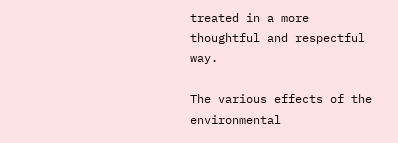treated in a more thoughtful and respectful way.

The various effects of the environmental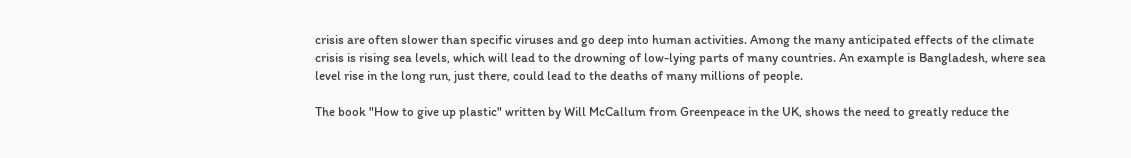crisis are often slower than specific viruses and go deep into human activities. Among the many anticipated effects of the climate crisis is rising sea levels, which will lead to the drowning of low-lying parts of many countries. An example is Bangladesh, where sea level rise in the long run, just there, could lead to the deaths of many millions of people.

The book "How to give up plastic" written by Will McCallum from Greenpeace in the UK, shows the need to greatly reduce the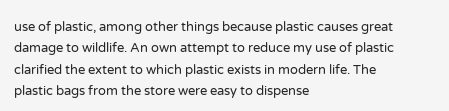use of plastic, among other things because plastic causes great damage to wildlife. An own attempt to reduce my use of plastic clarified the extent to which plastic exists in modern life. The plastic bags from the store were easy to dispense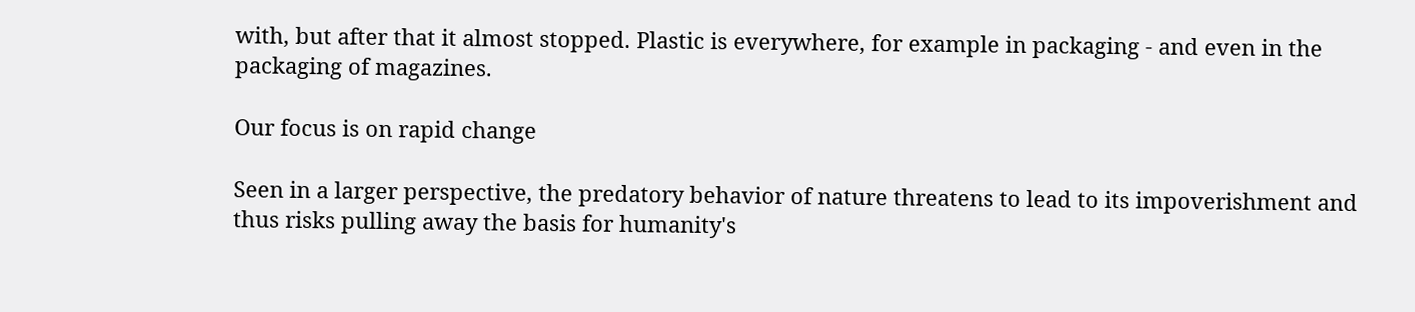with, but after that it almost stopped. Plastic is everywhere, for example in packaging - and even in the packaging of magazines.

Our focus is on rapid change

Seen in a larger perspective, the predatory behavior of nature threatens to lead to its impoverishment and thus risks pulling away the basis for humanity's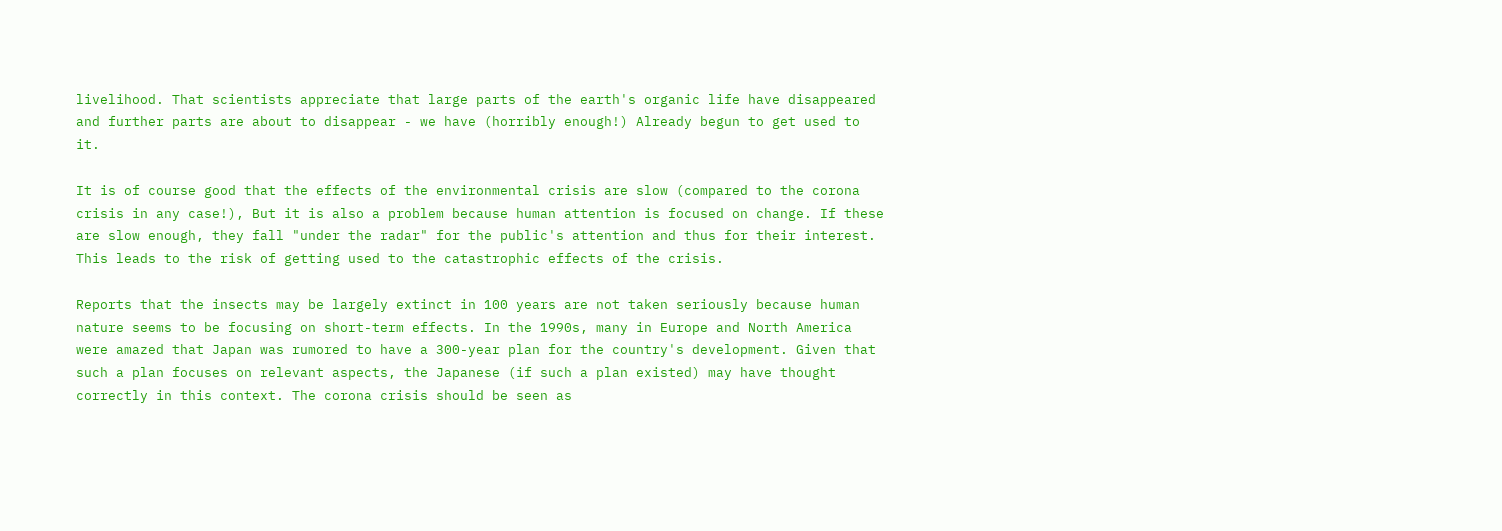livelihood. That scientists appreciate that large parts of the earth's organic life have disappeared and further parts are about to disappear - we have (horribly enough!) Already begun to get used to it.

It is of course good that the effects of the environmental crisis are slow (compared to the corona crisis in any case!), But it is also a problem because human attention is focused on change. If these are slow enough, they fall "under the radar" for the public's attention and thus for their interest. This leads to the risk of getting used to the catastrophic effects of the crisis.

Reports that the insects may be largely extinct in 100 years are not taken seriously because human nature seems to be focusing on short-term effects. In the 1990s, many in Europe and North America were amazed that Japan was rumored to have a 300-year plan for the country's development. Given that such a plan focuses on relevant aspects, the Japanese (if such a plan existed) may have thought correctly in this context. The corona crisis should be seen as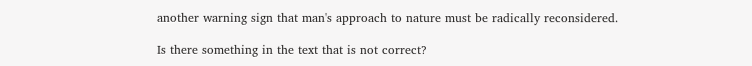another warning sign that man's approach to nature must be radically reconsidered.

Is there something in the text that is not correct?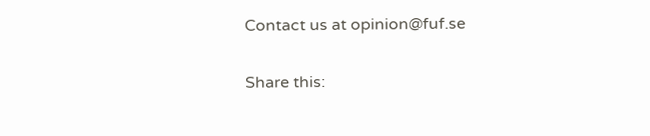Contact us at opinion@fuf.se

Share this: